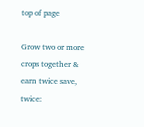top of page

Grow two or more crops together & earn twice save, twice: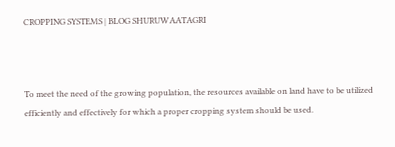CROPPING SYSTEMS | BLOG SHURUWAATAGRI



To meet the need of the growing population, the resources available on land have to be utilized efficiently and effectively for which a proper cropping system should be used.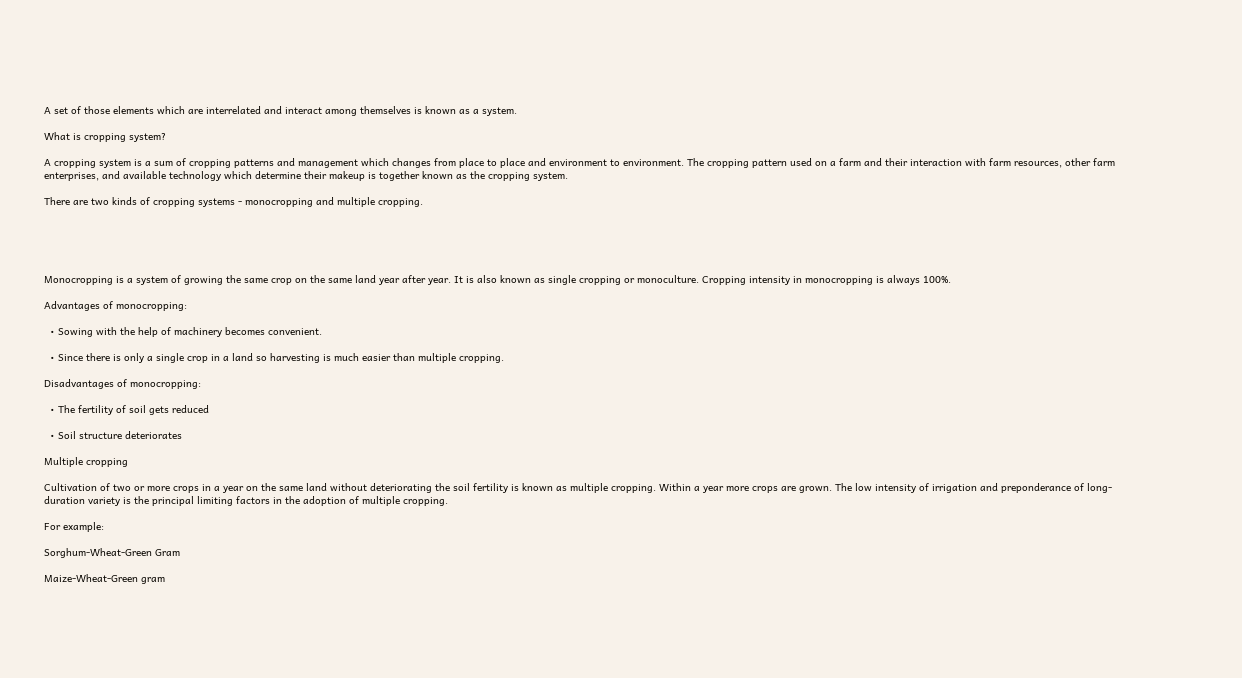A set of those elements which are interrelated and interact among themselves is known as a system.

What is cropping system?

A cropping system is a sum of cropping patterns and management which changes from place to place and environment to environment. The cropping pattern used on a farm and their interaction with farm resources, other farm enterprises, and available technology which determine their makeup is together known as the cropping system.

There are two kinds of cropping systems - monocropping and multiple cropping.





Monocropping is a system of growing the same crop on the same land year after year. It is also known as single cropping or monoculture. Cropping intensity in monocropping is always 100%.

Advantages of monocropping:

  • Sowing with the help of machinery becomes convenient.

  • Since there is only a single crop in a land so harvesting is much easier than multiple cropping.

Disadvantages of monocropping:

  • The fertility of soil gets reduced

  • Soil structure deteriorates

Multiple cropping

Cultivation of two or more crops in a year on the same land without deteriorating the soil fertility is known as multiple cropping. Within a year more crops are grown. The low intensity of irrigation and preponderance of long-duration variety is the principal limiting factors in the adoption of multiple cropping.

For example:

Sorghum-Wheat-Green Gram

Maize-Wheat-Green gram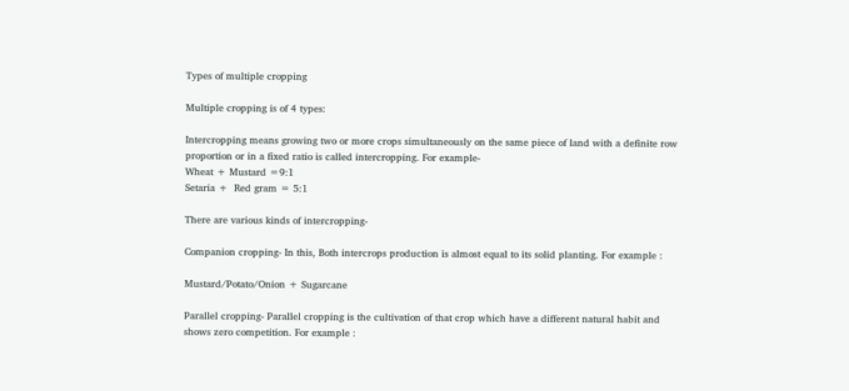Types of multiple cropping

Multiple cropping is of 4 types:

Intercropping means growing two or more crops simultaneously on the same piece of land with a definite row proportion or in a fixed ratio is called intercropping. For example-
Wheat + Mustard =9:1
Setaria +  Red gram = 5:1

There are various kinds of intercropping-

Companion cropping- In this, Both intercrops production is almost equal to its solid planting. For example :

Mustard/Potato/Onion + Sugarcane

Parallel cropping- Parallel cropping is the cultivation of that crop which have a different natural habit and shows zero competition. For example :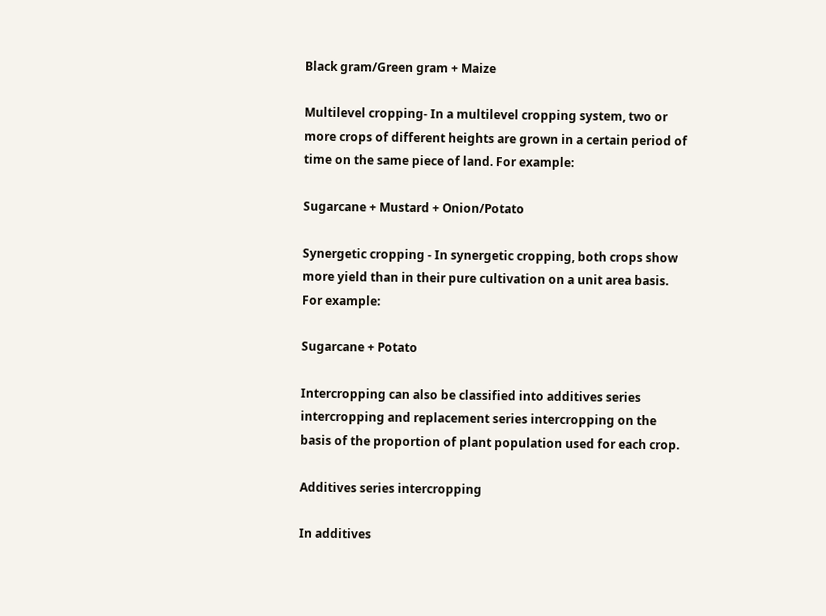Black gram/Green gram + Maize

Multilevel cropping- In a multilevel cropping system, two or more crops of different heights are grown in a certain period of time on the same piece of land. For example:

Sugarcane + Mustard + Onion/Potato

Synergetic cropping - In synergetic cropping, both crops show more yield than in their pure cultivation on a unit area basis. For example:

Sugarcane + Potato

Intercropping can also be classified into additives series intercropping and replacement series intercropping on the basis of the proportion of plant population used for each crop.

Additives series intercropping

In additives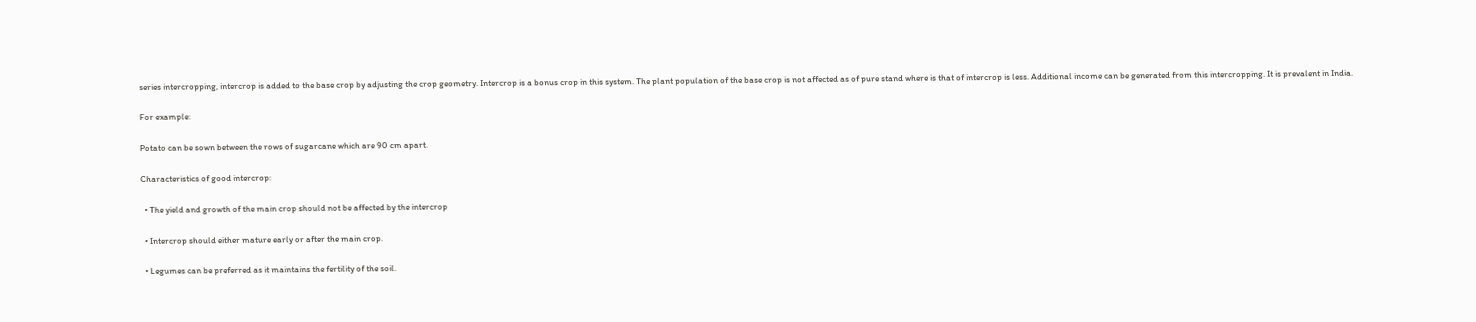series intercropping, intercrop is added to the base crop by adjusting the crop geometry. Intercrop is a bonus crop in this system. The plant population of the base crop is not affected as of pure stand where is that of intercrop is less. Additional income can be generated from this intercropping. It is prevalent in India.

For example:

Potato can be sown between the rows of sugarcane which are 90 cm apart.

Characteristics of good intercrop:

  • The yield and growth of the main crop should not be affected by the intercrop

  • Intercrop should either mature early or after the main crop.

  • Legumes can be preferred as it maintains the fertility of the soil.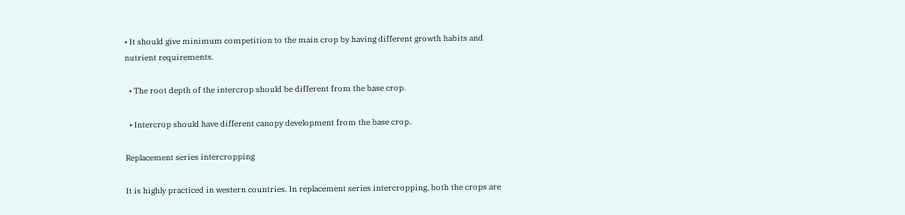• It should give minimum competition to the main crop by having different growth habits and nutrient requirements.

  • The root depth of the intercrop should be different from the base crop.

  • Intercrop should have different canopy development from the base crop.

Replacement series intercropping

It is highly practiced in western countries. In replacement series intercropping, both the crops are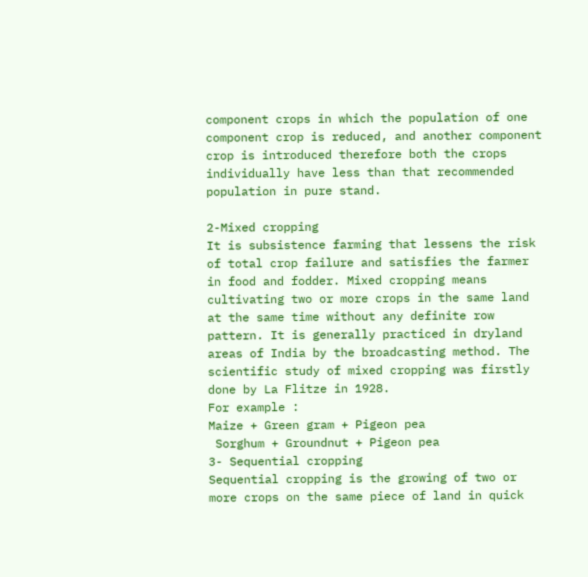component crops in which the population of one component crop is reduced, and another component crop is introduced therefore both the crops individually have less than that recommended population in pure stand.

2-Mixed cropping
It is subsistence farming that lessens the risk of total crop failure and satisfies the farmer in food and fodder. Mixed cropping means cultivating two or more crops in the same land at the same time without any definite row pattern. It is generally practiced in dryland areas of India by the broadcasting method. The scientific study of mixed cropping was firstly done by La Flitze in 1928.
For example :
Maize + Green gram + Pigeon pea
 Sorghum + Groundnut + Pigeon pea
3- Sequential cropping
Sequential cropping is the growing of two or more crops on the same piece of land in quick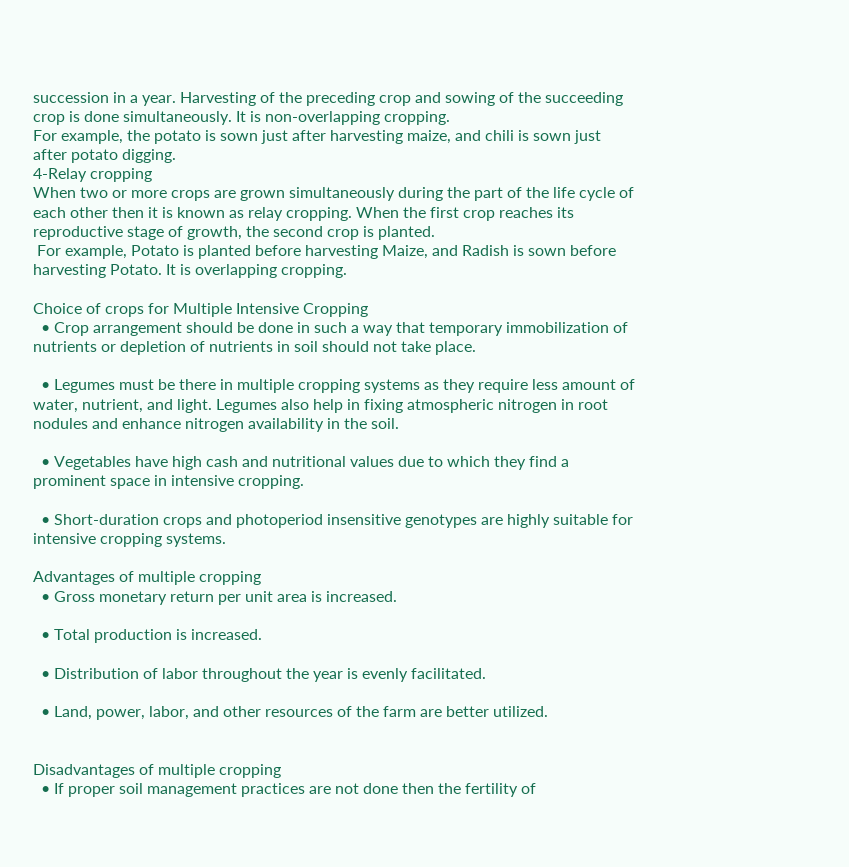succession in a year. Harvesting of the preceding crop and sowing of the succeeding crop is done simultaneously. It is non-overlapping cropping.
For example, the potato is sown just after harvesting maize, and chili is sown just after potato digging.
4-Relay cropping
When two or more crops are grown simultaneously during the part of the life cycle of each other then it is known as relay cropping. When the first crop reaches its reproductive stage of growth, the second crop is planted.
 For example, Potato is planted before harvesting Maize, and Radish is sown before harvesting Potato. It is overlapping cropping.

Choice of crops for Multiple Intensive Cropping
  • Crop arrangement should be done in such a way that temporary immobilization of nutrients or depletion of nutrients in soil should not take place.

  • Legumes must be there in multiple cropping systems as they require less amount of water, nutrient, and light. Legumes also help in fixing atmospheric nitrogen in root nodules and enhance nitrogen availability in the soil.

  • Vegetables have high cash and nutritional values due to which they find a prominent space in intensive cropping.

  • Short-duration crops and photoperiod insensitive genotypes are highly suitable for intensive cropping systems.

Advantages of multiple cropping
  • Gross monetary return per unit area is increased.

  • Total production is increased.

  • Distribution of labor throughout the year is evenly facilitated.

  • Land, power, labor, and other resources of the farm are better utilized.


Disadvantages of multiple cropping
  • If proper soil management practices are not done then the fertility of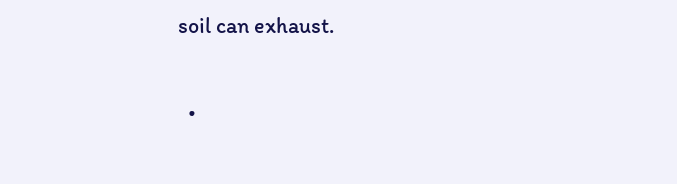soil can exhaust.

  •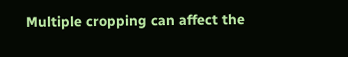Multiple cropping can affect the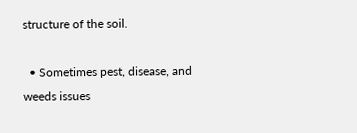structure of the soil.

  • Sometimes pest, disease, and weeds issues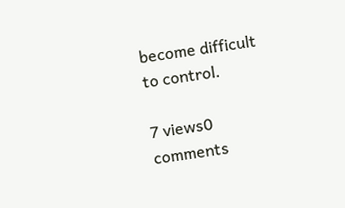become difficult to control.

7 views0 comments